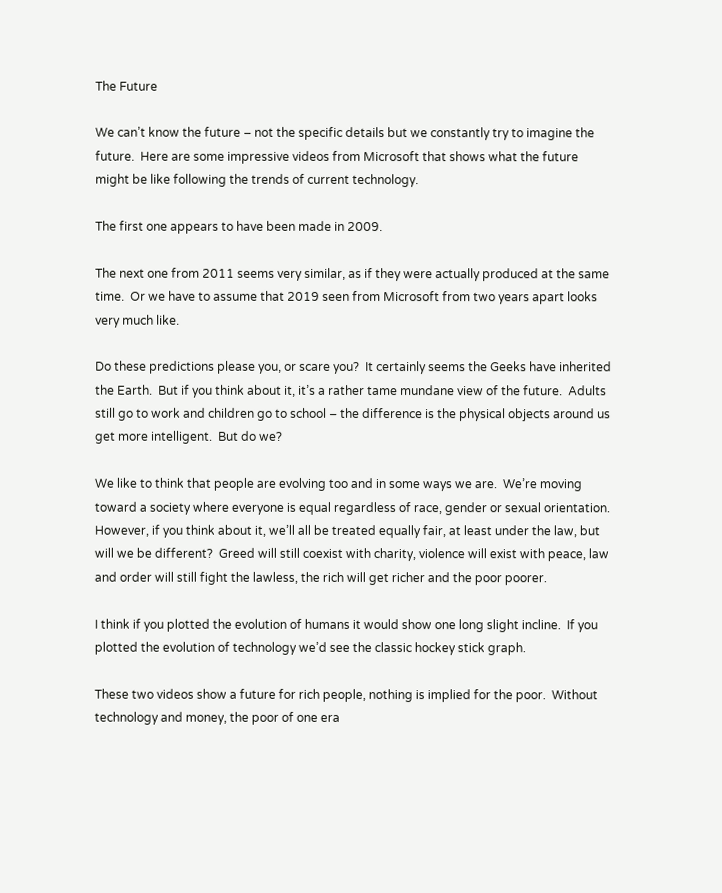The Future

We can’t know the future – not the specific details but we constantly try to imagine the future.  Here are some impressive videos from Microsoft that shows what the future might be like following the trends of current technology.

The first one appears to have been made in 2009.

The next one from 2011 seems very similar, as if they were actually produced at the same time.  Or we have to assume that 2019 seen from Microsoft from two years apart looks very much like.

Do these predictions please you, or scare you?  It certainly seems the Geeks have inherited the Earth.  But if you think about it, it’s a rather tame mundane view of the future.  Adults still go to work and children go to school – the difference is the physical objects around us get more intelligent.  But do we?

We like to think that people are evolving too and in some ways we are.  We’re moving toward a society where everyone is equal regardless of race, gender or sexual orientation.  However, if you think about it, we’ll all be treated equally fair, at least under the law, but will we be different?  Greed will still coexist with charity, violence will exist with peace, law and order will still fight the lawless, the rich will get richer and the poor poorer.

I think if you plotted the evolution of humans it would show one long slight incline.  If you plotted the evolution of technology we’d see the classic hockey stick graph.

These two videos show a future for rich people, nothing is implied for the poor.  Without technology and money, the poor of one era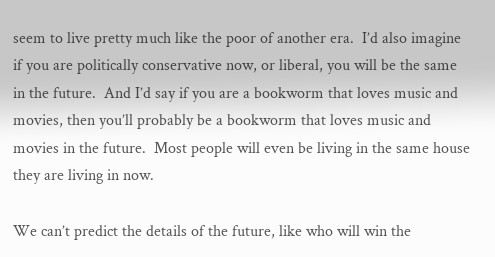seem to live pretty much like the poor of another era.  I’d also imagine if you are politically conservative now, or liberal, you will be the same in the future.  And I’d say if you are a bookworm that loves music and movies, then you’ll probably be a bookworm that loves music and movies in the future.  Most people will even be living in the same house they are living in now.

We can’t predict the details of the future, like who will win the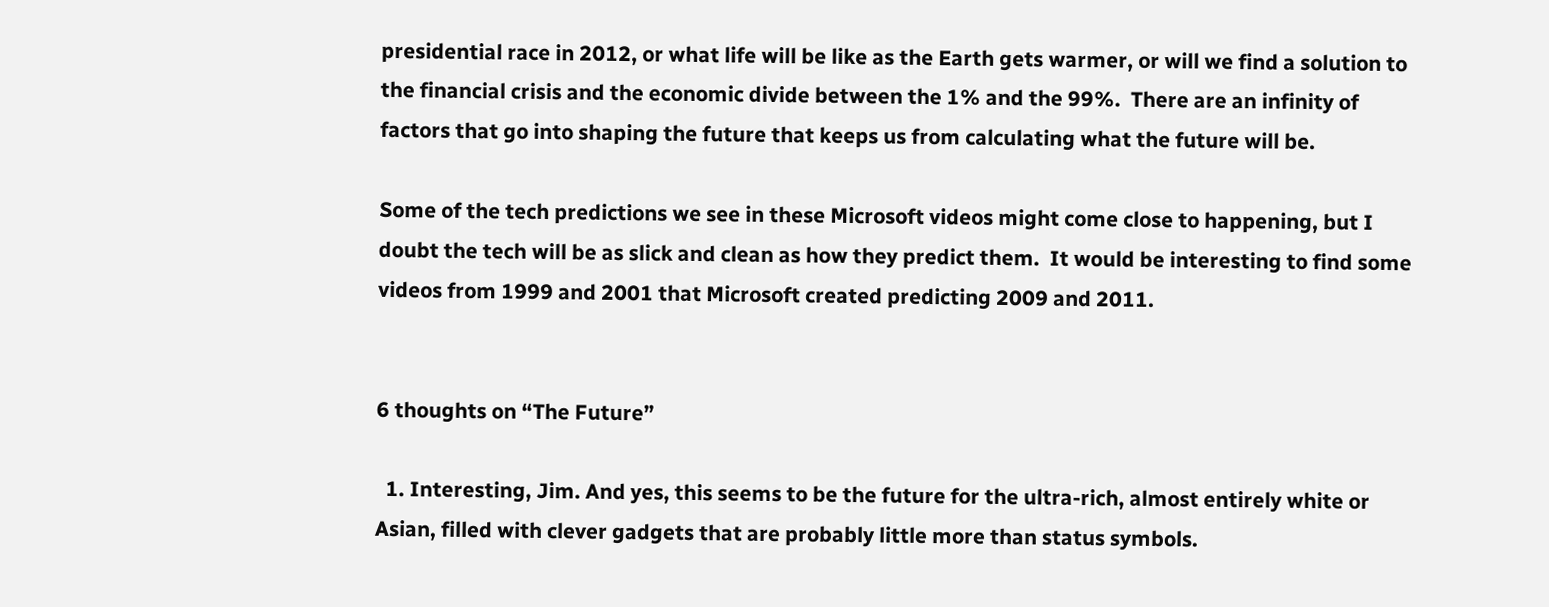presidential race in 2012, or what life will be like as the Earth gets warmer, or will we find a solution to the financial crisis and the economic divide between the 1% and the 99%.  There are an infinity of factors that go into shaping the future that keeps us from calculating what the future will be.

Some of the tech predictions we see in these Microsoft videos might come close to happening, but I doubt the tech will be as slick and clean as how they predict them.  It would be interesting to find some videos from 1999 and 2001 that Microsoft created predicting 2009 and 2011.


6 thoughts on “The Future”

  1. Interesting, Jim. And yes, this seems to be the future for the ultra-rich, almost entirely white or Asian, filled with clever gadgets that are probably little more than status symbols.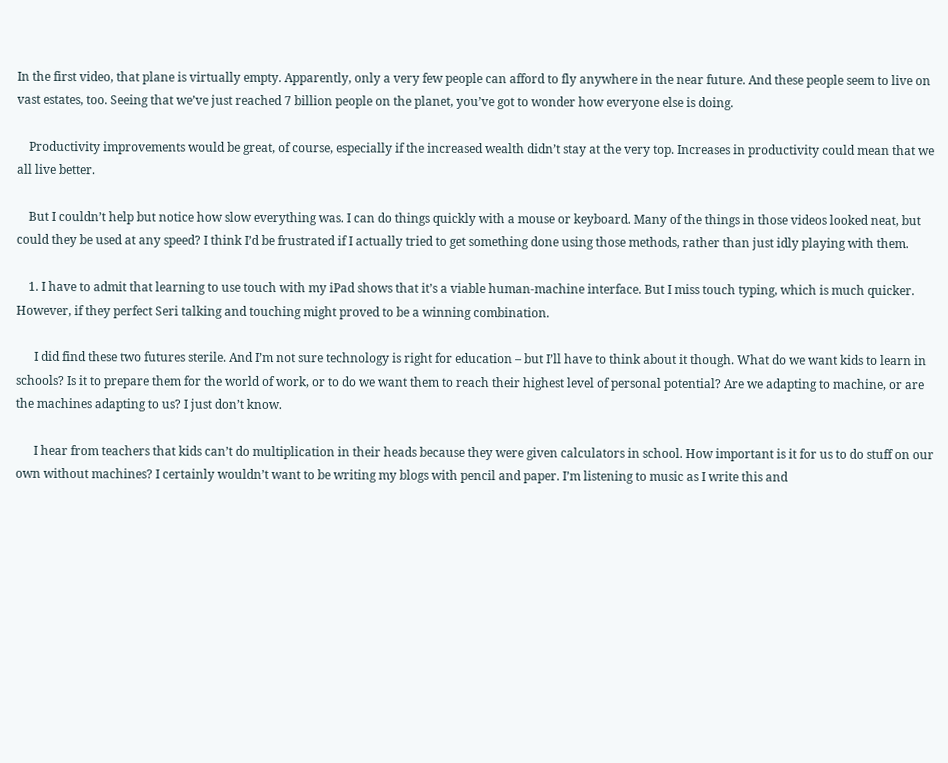In the first video, that plane is virtually empty. Apparently, only a very few people can afford to fly anywhere in the near future. And these people seem to live on vast estates, too. Seeing that we’ve just reached 7 billion people on the planet, you’ve got to wonder how everyone else is doing.

    Productivity improvements would be great, of course, especially if the increased wealth didn’t stay at the very top. Increases in productivity could mean that we all live better.

    But I couldn’t help but notice how slow everything was. I can do things quickly with a mouse or keyboard. Many of the things in those videos looked neat, but could they be used at any speed? I think I’d be frustrated if I actually tried to get something done using those methods, rather than just idly playing with them.

    1. I have to admit that learning to use touch with my iPad shows that it’s a viable human-machine interface. But I miss touch typing, which is much quicker. However, if they perfect Seri talking and touching might proved to be a winning combination.

      I did find these two futures sterile. And I’m not sure technology is right for education – but I’ll have to think about it though. What do we want kids to learn in schools? Is it to prepare them for the world of work, or to do we want them to reach their highest level of personal potential? Are we adapting to machine, or are the machines adapting to us? I just don’t know.

      I hear from teachers that kids can’t do multiplication in their heads because they were given calculators in school. How important is it for us to do stuff on our own without machines? I certainly wouldn’t want to be writing my blogs with pencil and paper. I’m listening to music as I write this and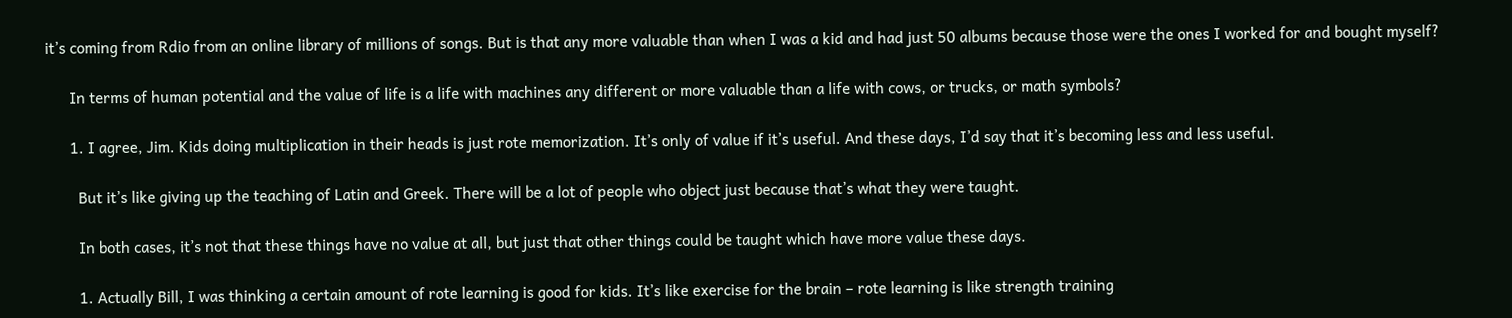it’s coming from Rdio from an online library of millions of songs. But is that any more valuable than when I was a kid and had just 50 albums because those were the ones I worked for and bought myself?

      In terms of human potential and the value of life is a life with machines any different or more valuable than a life with cows, or trucks, or math symbols?

      1. I agree, Jim. Kids doing multiplication in their heads is just rote memorization. It’s only of value if it’s useful. And these days, I’d say that it’s becoming less and less useful.

        But it’s like giving up the teaching of Latin and Greek. There will be a lot of people who object just because that’s what they were taught.

        In both cases, it’s not that these things have no value at all, but just that other things could be taught which have more value these days.

        1. Actually Bill, I was thinking a certain amount of rote learning is good for kids. It’s like exercise for the brain – rote learning is like strength training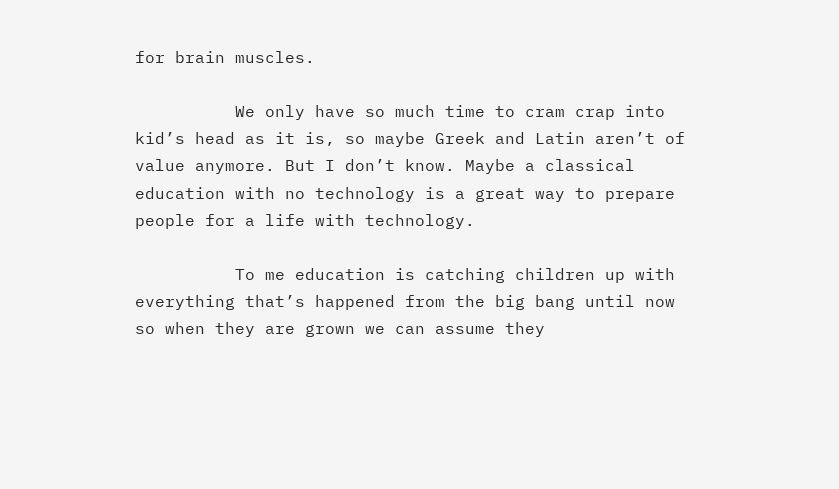for brain muscles.

          We only have so much time to cram crap into kid’s head as it is, so maybe Greek and Latin aren’t of value anymore. But I don’t know. Maybe a classical education with no technology is a great way to prepare people for a life with technology.

          To me education is catching children up with everything that’s happened from the big bang until now so when they are grown we can assume they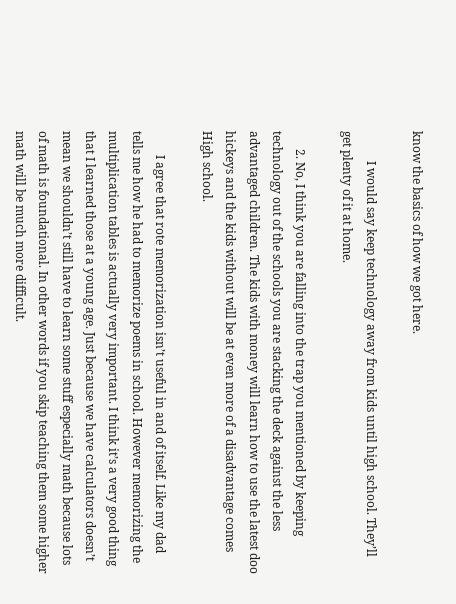know the basics of how we got here.

          I would say keep technology away from kids until high school. They’ll get plenty of it at home.

      2. No, I think you are falling into the trap you mentioned by keeping technology out of the schools you are stacking the deck against the less advantaged children. The kids with money will learn how to use the latest doo hickeys and the kids without will be at even more of a disadvantage comes High school.

        I agree that rote memorization isn’t useful in and of itself. Like my dad tells me how he had to memorize poems in school. However memorizing the multiplication tables is actually very important. I think it’s a very good thing that I learned those at a young age. Just because we have calculators doesn’t mean we shouldn’t still have to learn some stuff especially math because lots of math is foundational. In other words if you skip teaching them some higher math will be much more difficult.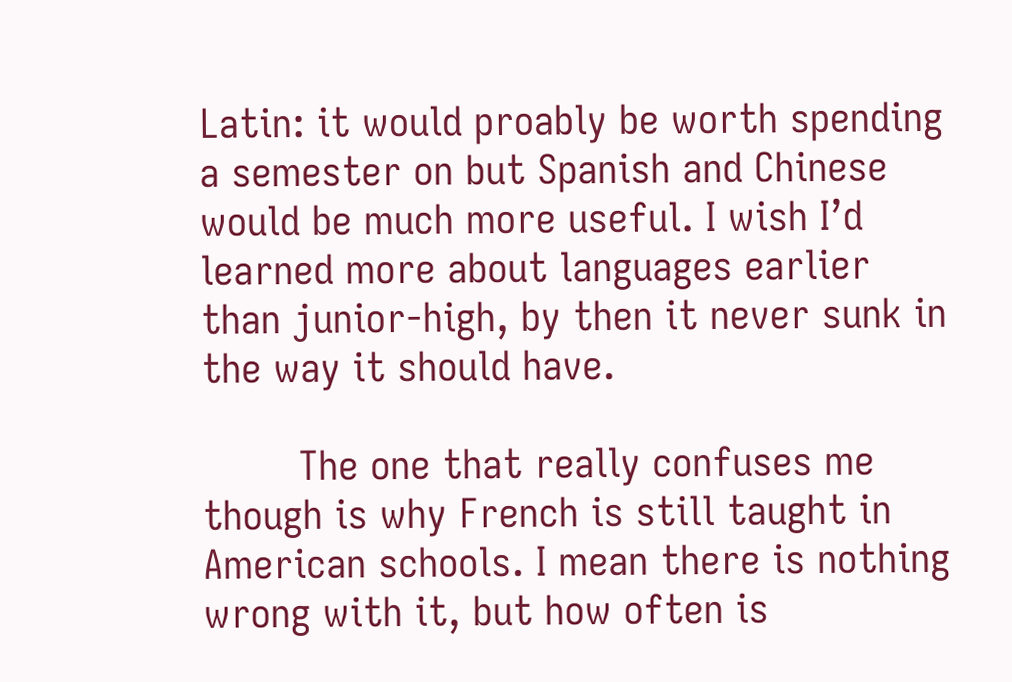Latin: it would proably be worth spending a semester on but Spanish and Chinese would be much more useful. I wish I’d learned more about languages earlier than junior-high, by then it never sunk in the way it should have.

        The one that really confuses me though is why French is still taught in American schools. I mean there is nothing wrong with it, but how often is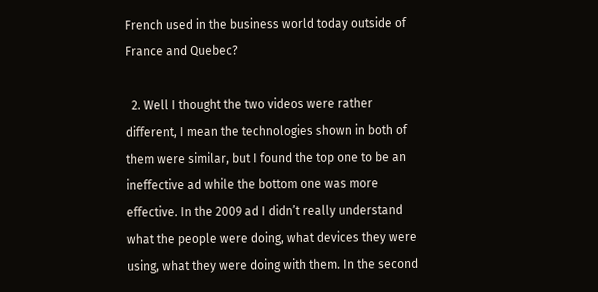French used in the business world today outside of France and Quebec?

  2. Well I thought the two videos were rather different, I mean the technologies shown in both of them were similar, but I found the top one to be an ineffective ad while the bottom one was more effective. In the 2009 ad I didn’t really understand what the people were doing, what devices they were using, what they were doing with them. In the second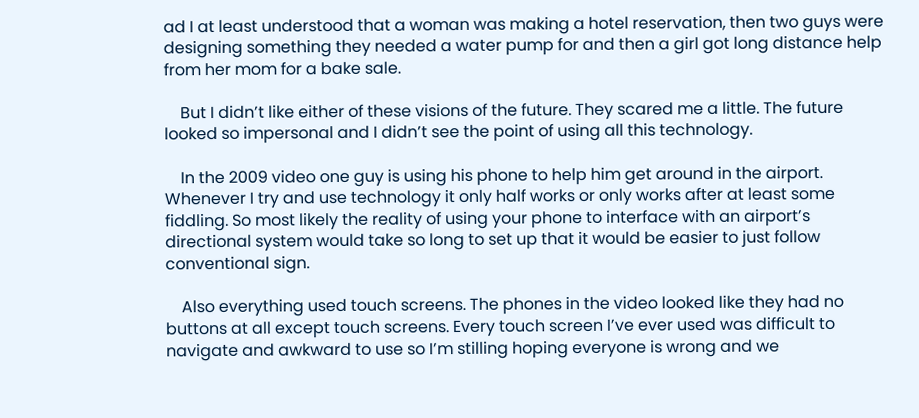ad I at least understood that a woman was making a hotel reservation, then two guys were designing something they needed a water pump for and then a girl got long distance help from her mom for a bake sale.

    But I didn’t like either of these visions of the future. They scared me a little. The future looked so impersonal and I didn’t see the point of using all this technology.

    In the 2009 video one guy is using his phone to help him get around in the airport. Whenever I try and use technology it only half works or only works after at least some fiddling. So most likely the reality of using your phone to interface with an airport’s directional system would take so long to set up that it would be easier to just follow conventional sign.

    Also everything used touch screens. The phones in the video looked like they had no buttons at all except touch screens. Every touch screen I’ve ever used was difficult to navigate and awkward to use so I’m stilling hoping everyone is wrong and we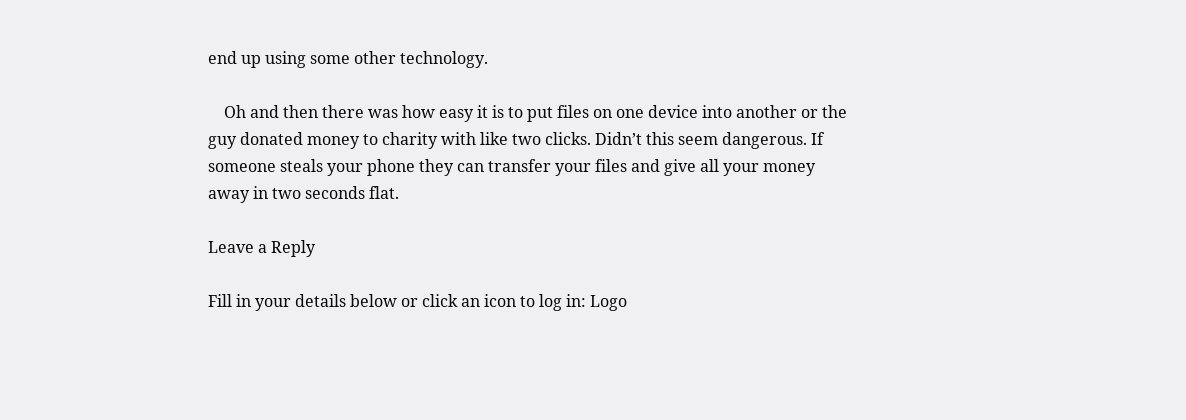end up using some other technology.

    Oh and then there was how easy it is to put files on one device into another or the guy donated money to charity with like two clicks. Didn’t this seem dangerous. If someone steals your phone they can transfer your files and give all your money away in two seconds flat.

Leave a Reply

Fill in your details below or click an icon to log in: Logo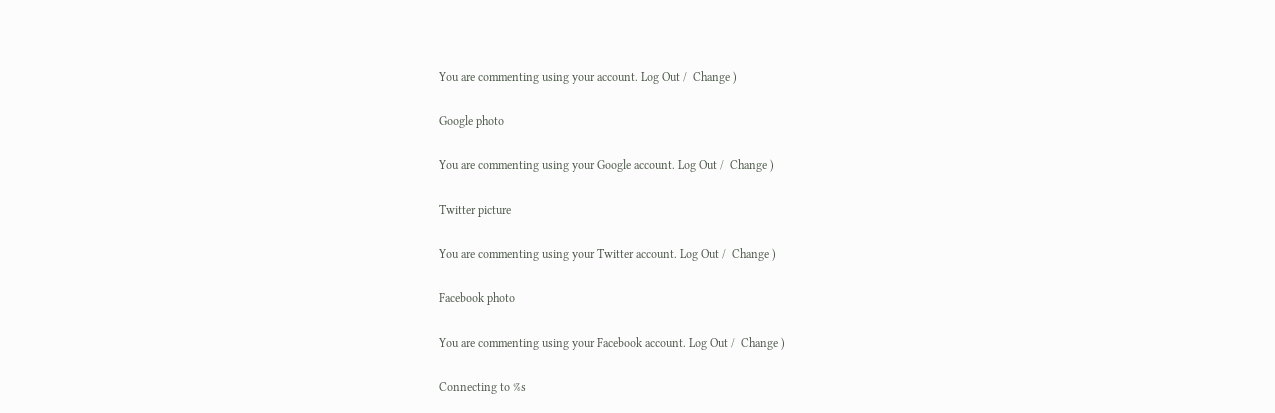You are commenting using your account. Log Out /  Change )

Google photo

You are commenting using your Google account. Log Out /  Change )

Twitter picture

You are commenting using your Twitter account. Log Out /  Change )

Facebook photo

You are commenting using your Facebook account. Log Out /  Change )

Connecting to %s